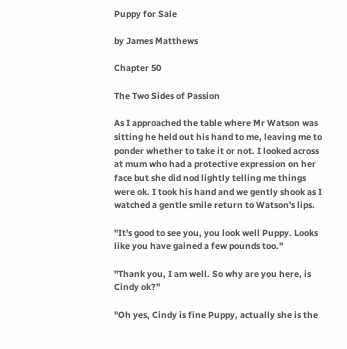Puppy for Sale

by James Matthews

Chapter 50

The Two Sides of Passion

As I approached the table where Mr Watson was sitting he held out his hand to me, leaving me to ponder whether to take it or not. I looked across at mum who had a protective expression on her face but she did nod lightly telling me things were ok. I took his hand and we gently shook as I watched a gentle smile return to Watson's lips.

"It's good to see you, you look well Puppy. Looks like you have gained a few pounds too."

"Thank you, I am well. So why are you here, is Cindy ok?"

"Oh yes, Cindy is fine Puppy, actually she is the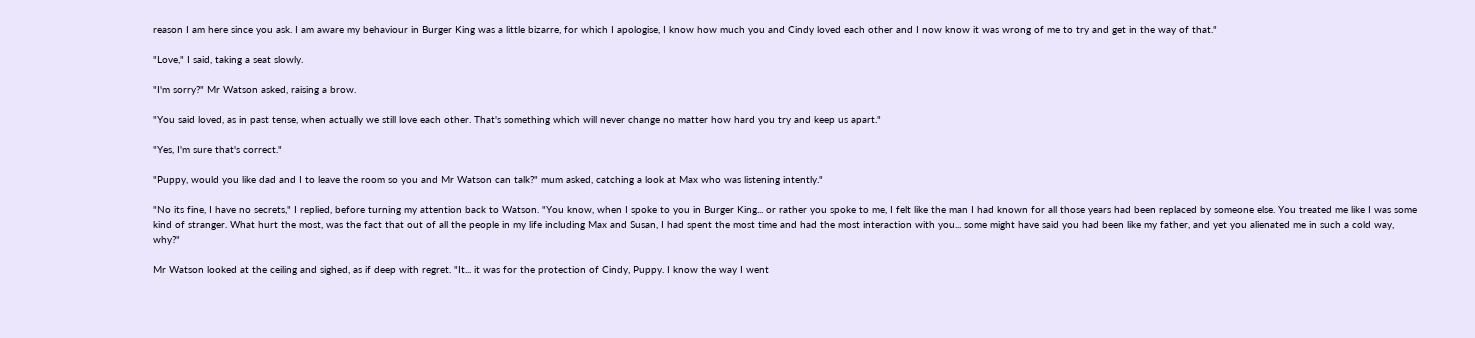reason I am here since you ask. I am aware my behaviour in Burger King was a little bizarre, for which I apologise, I know how much you and Cindy loved each other and I now know it was wrong of me to try and get in the way of that."

"Love," I said, taking a seat slowly.

"I'm sorry?" Mr Watson asked, raising a brow.

"You said loved, as in past tense, when actually we still love each other. That's something which will never change no matter how hard you try and keep us apart."

"Yes, I'm sure that's correct."

"Puppy, would you like dad and I to leave the room so you and Mr Watson can talk?" mum asked, catching a look at Max who was listening intently."

"No its fine, I have no secrets," I replied, before turning my attention back to Watson. "You know, when I spoke to you in Burger King... or rather you spoke to me, I felt like the man I had known for all those years had been replaced by someone else. You treated me like I was some kind of stranger. What hurt the most, was the fact that out of all the people in my life including Max and Susan, I had spent the most time and had the most interaction with you... some might have said you had been like my father, and yet you alienated me in such a cold way, why?"

Mr Watson looked at the ceiling and sighed, as if deep with regret. "It... it was for the protection of Cindy, Puppy. I know the way I went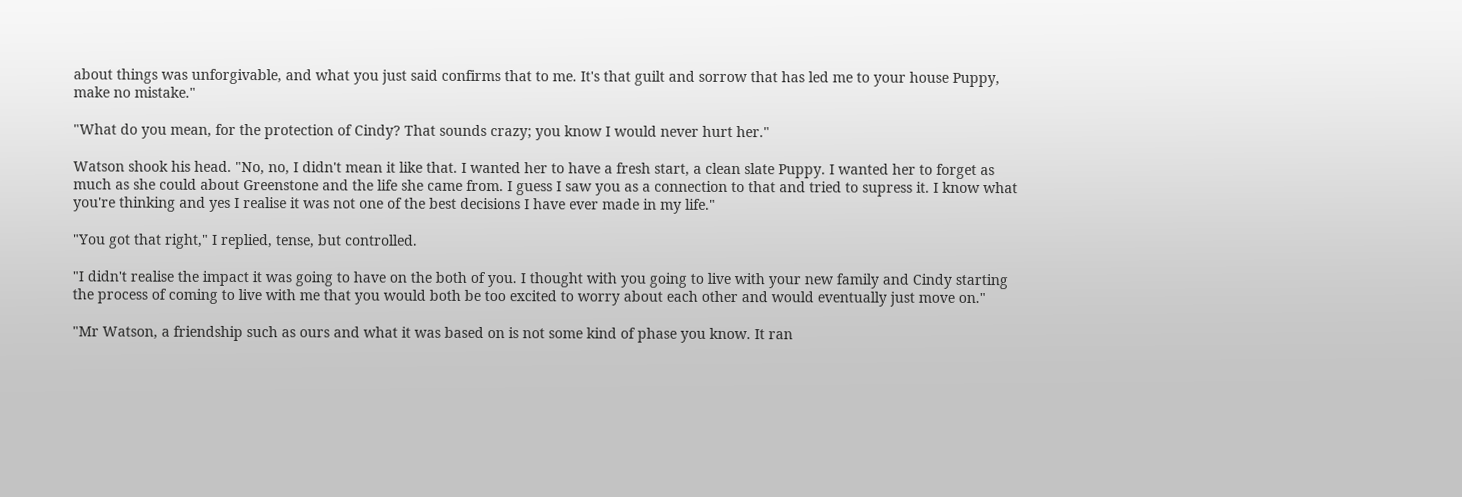about things was unforgivable, and what you just said confirms that to me. It's that guilt and sorrow that has led me to your house Puppy, make no mistake."

"What do you mean, for the protection of Cindy? That sounds crazy; you know I would never hurt her."

Watson shook his head. "No, no, I didn't mean it like that. I wanted her to have a fresh start, a clean slate Puppy. I wanted her to forget as much as she could about Greenstone and the life she came from. I guess I saw you as a connection to that and tried to supress it. I know what you're thinking and yes I realise it was not one of the best decisions I have ever made in my life."

"You got that right," I replied, tense, but controlled.

"I didn't realise the impact it was going to have on the both of you. I thought with you going to live with your new family and Cindy starting the process of coming to live with me that you would both be too excited to worry about each other and would eventually just move on."

"Mr Watson, a friendship such as ours and what it was based on is not some kind of phase you know. It ran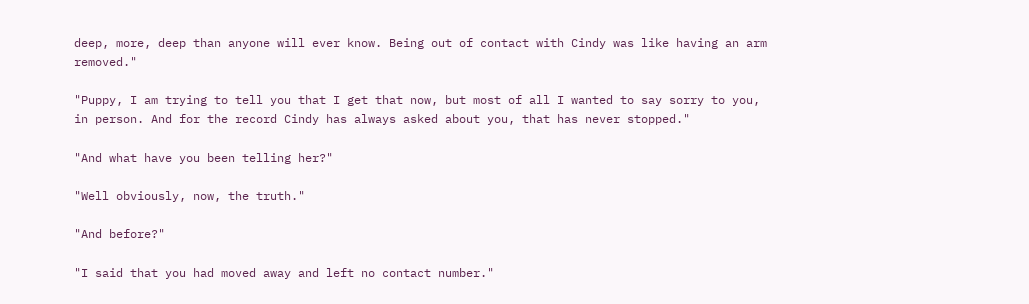deep, more, deep than anyone will ever know. Being out of contact with Cindy was like having an arm removed."

"Puppy, I am trying to tell you that I get that now, but most of all I wanted to say sorry to you, in person. And for the record Cindy has always asked about you, that has never stopped."

"And what have you been telling her?"

"Well obviously, now, the truth."

"And before?"

"I said that you had moved away and left no contact number."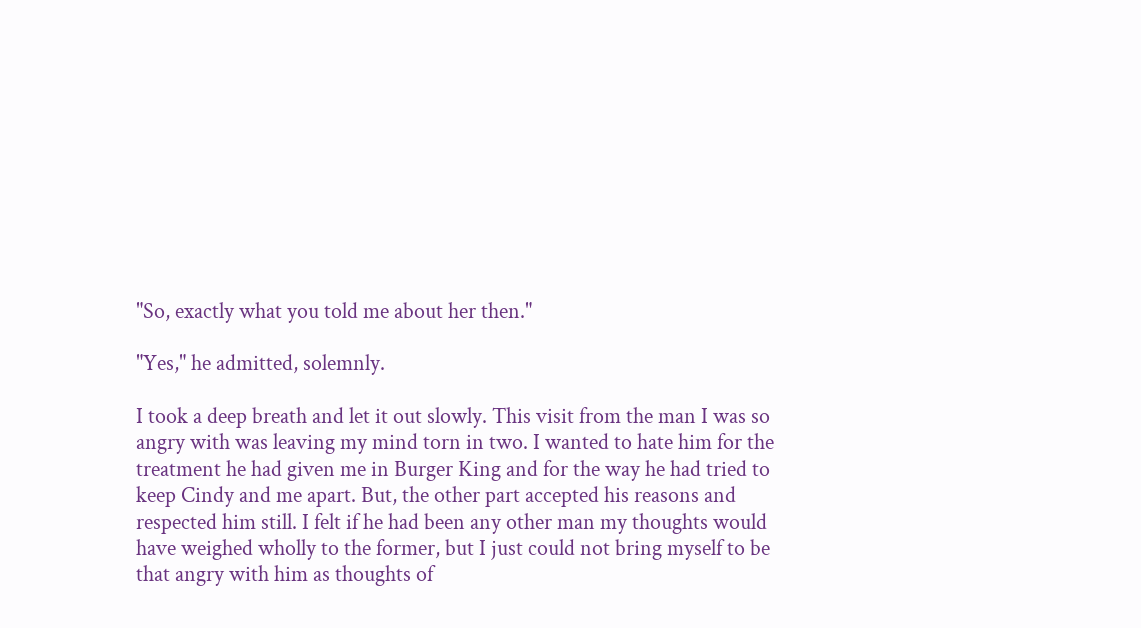"So, exactly what you told me about her then."

"Yes," he admitted, solemnly.

I took a deep breath and let it out slowly. This visit from the man I was so angry with was leaving my mind torn in two. I wanted to hate him for the treatment he had given me in Burger King and for the way he had tried to keep Cindy and me apart. But, the other part accepted his reasons and respected him still. I felt if he had been any other man my thoughts would have weighed wholly to the former, but I just could not bring myself to be that angry with him as thoughts of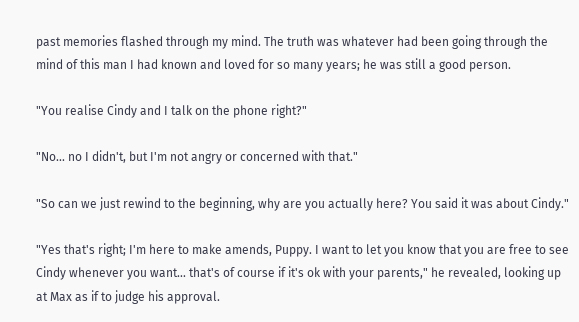past memories flashed through my mind. The truth was whatever had been going through the mind of this man I had known and loved for so many years; he was still a good person.

"You realise Cindy and I talk on the phone right?"

"No... no I didn't, but I'm not angry or concerned with that."

"So can we just rewind to the beginning, why are you actually here? You said it was about Cindy."

"Yes that's right; I'm here to make amends, Puppy. I want to let you know that you are free to see Cindy whenever you want... that's of course if it's ok with your parents," he revealed, looking up at Max as if to judge his approval.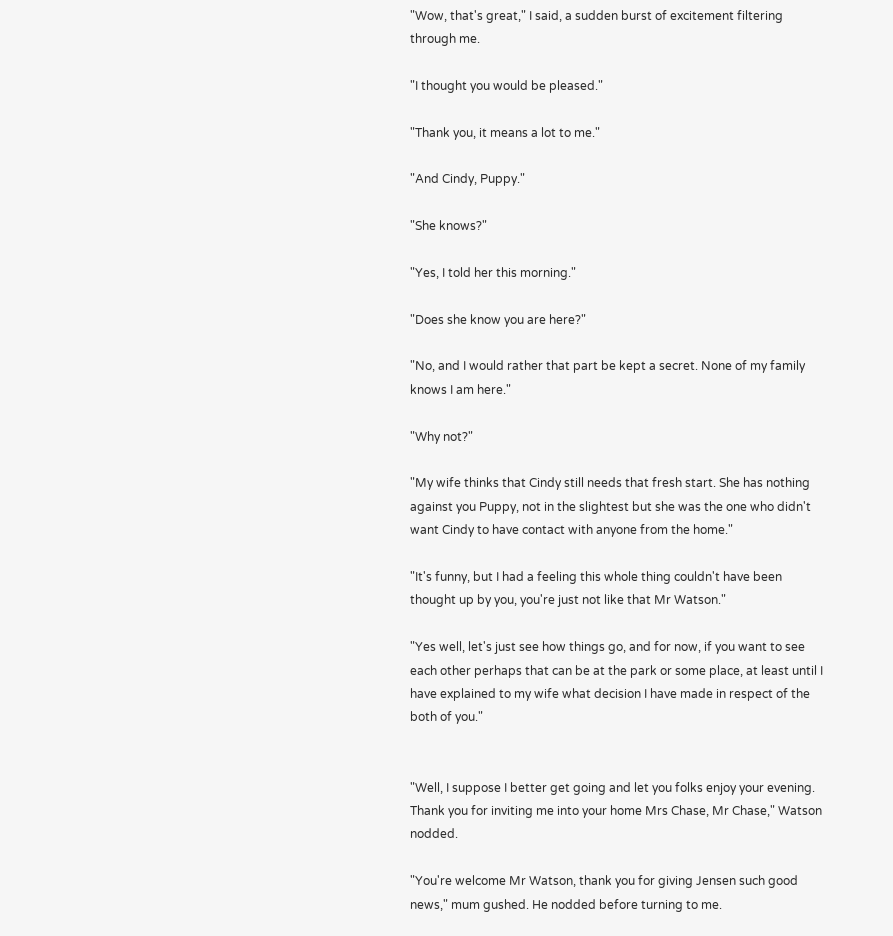"Wow, that's great," I said, a sudden burst of excitement filtering through me.

"I thought you would be pleased."

"Thank you, it means a lot to me."

"And Cindy, Puppy."

"She knows?"

"Yes, I told her this morning."

"Does she know you are here?"

"No, and I would rather that part be kept a secret. None of my family knows I am here."

"Why not?"

"My wife thinks that Cindy still needs that fresh start. She has nothing against you Puppy, not in the slightest but she was the one who didn't want Cindy to have contact with anyone from the home."

"It's funny, but I had a feeling this whole thing couldn't have been thought up by you, you're just not like that Mr Watson."

"Yes well, let's just see how things go, and for now, if you want to see each other perhaps that can be at the park or some place, at least until I have explained to my wife what decision I have made in respect of the both of you."


"Well, I suppose I better get going and let you folks enjoy your evening. Thank you for inviting me into your home Mrs Chase, Mr Chase," Watson nodded.

"You're welcome Mr Watson, thank you for giving Jensen such good news," mum gushed. He nodded before turning to me.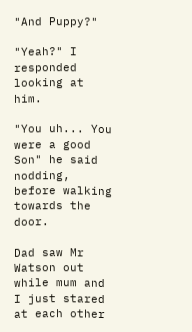"And Puppy?"

"Yeah?" I responded looking at him.

"You uh... You were a good Son" he said nodding, before walking towards the door.

Dad saw Mr Watson out while mum and I just stared at each other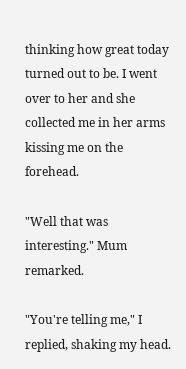thinking how great today turned out to be. I went over to her and she collected me in her arms kissing me on the forehead.

"Well that was interesting." Mum remarked.

"You're telling me," I replied, shaking my head.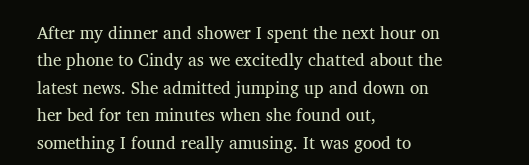After my dinner and shower I spent the next hour on the phone to Cindy as we excitedly chatted about the latest news. She admitted jumping up and down on her bed for ten minutes when she found out, something I found really amusing. It was good to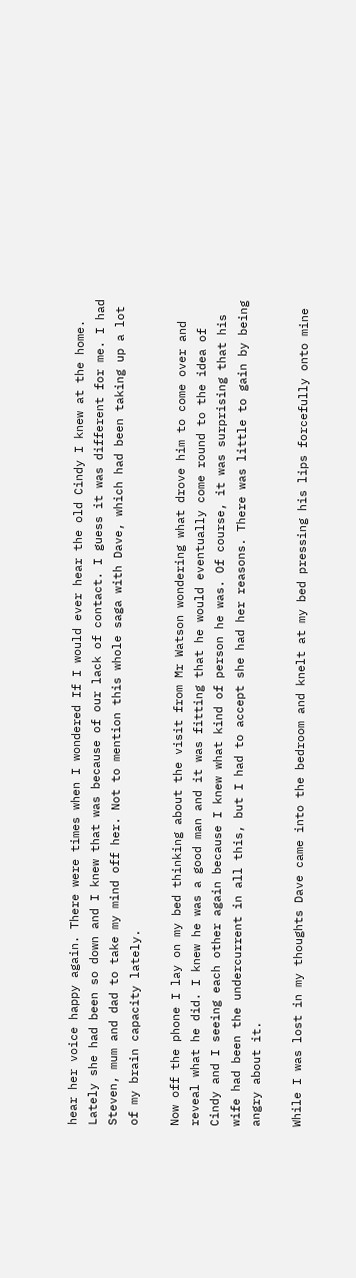hear her voice happy again. There were times when I wondered If I would ever hear the old Cindy I knew at the home. Lately she had been so down and I knew that was because of our lack of contact. I guess it was different for me. I had Steven, mum and dad to take my mind off her. Not to mention this whole saga with Dave, which had been taking up a lot of my brain capacity lately.

Now off the phone I lay on my bed thinking about the visit from Mr Watson wondering what drove him to come over and reveal what he did. I knew he was a good man and it was fitting that he would eventually come round to the idea of Cindy and I seeing each other again because I knew what kind of person he was. Of course, it was surprising that his wife had been the undercurrent in all this, but I had to accept she had her reasons. There was little to gain by being angry about it.

While I was lost in my thoughts Dave came into the bedroom and knelt at my bed pressing his lips forcefully onto mine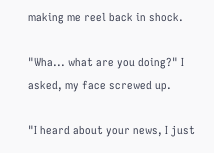making me reel back in shock.

"Wha... what are you doing?" I asked, my face screwed up.

"I heard about your news, I just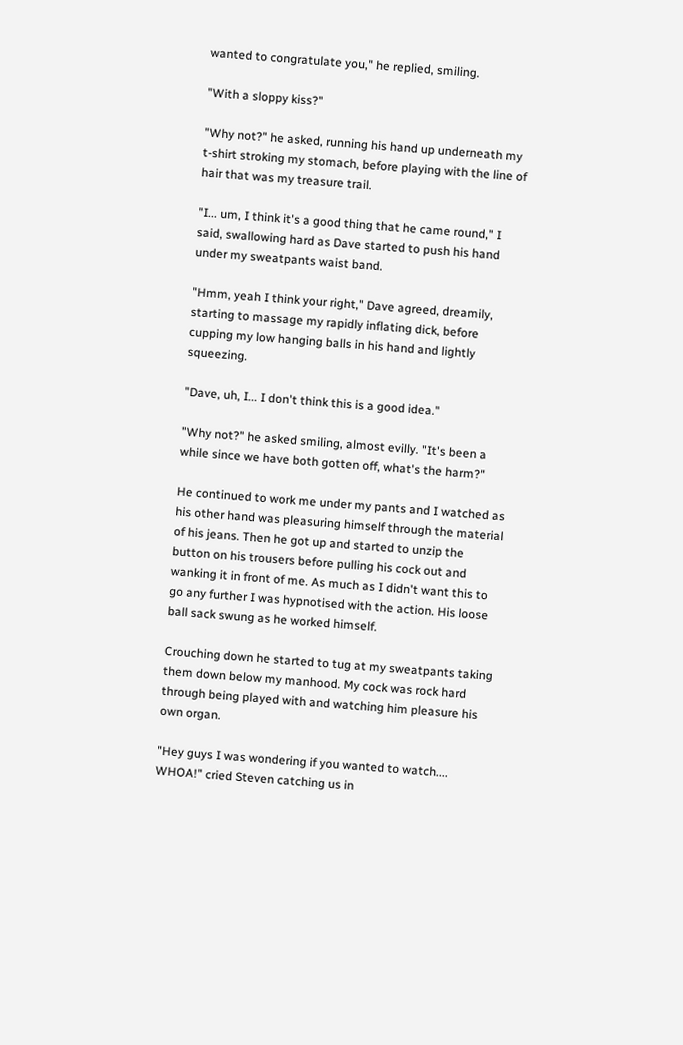wanted to congratulate you," he replied, smiling.

"With a sloppy kiss?"

"Why not?" he asked, running his hand up underneath my t-shirt stroking my stomach, before playing with the line of hair that was my treasure trail.

"I... um, I think it's a good thing that he came round," I said, swallowing hard as Dave started to push his hand under my sweatpants waist band.

"Hmm, yeah I think your right," Dave agreed, dreamily, starting to massage my rapidly inflating dick, before cupping my low hanging balls in his hand and lightly squeezing.

"Dave, uh, I... I don't think this is a good idea."

"Why not?" he asked smiling, almost evilly. "It's been a while since we have both gotten off, what's the harm?"

He continued to work me under my pants and I watched as his other hand was pleasuring himself through the material of his jeans. Then he got up and started to unzip the button on his trousers before pulling his cock out and wanking it in front of me. As much as I didn't want this to go any further I was hypnotised with the action. His loose ball sack swung as he worked himself.

Crouching down he started to tug at my sweatpants taking them down below my manhood. My cock was rock hard through being played with and watching him pleasure his own organ.

"Hey guys I was wondering if you wanted to watch.... WHOA!" cried Steven catching us in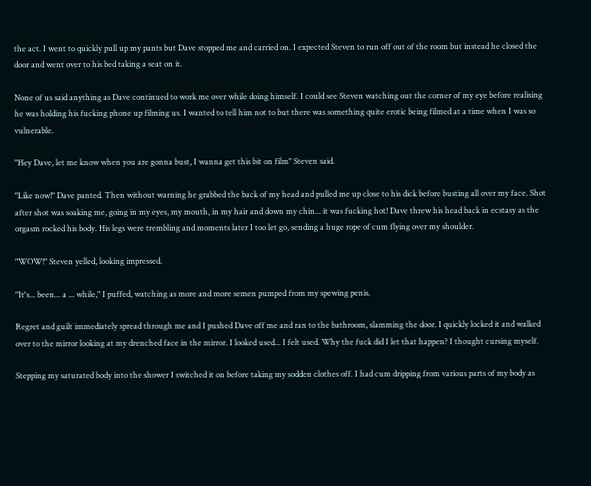the act. I went to quickly pull up my pants but Dave stopped me and carried on. I expected Steven to run off out of the room but instead he closed the door and went over to his bed taking a seat on it.

None of us said anything as Dave continued to work me over while doing himself. I could see Steven watching out the corner of my eye before realising he was holding his fucking phone up filming us. I wanted to tell him not to but there was something quite erotic being filmed at a time when I was so vulnerable.

"Hey Dave, let me know when you are gonna bust, I wanna get this bit on film" Steven said.

"Like now!" Dave panted. Then without warning he grabbed the back of my head and pulled me up close to his dick before busting all over my face. Shot after shot was soaking me, going in my eyes, my mouth, in my hair and down my chin... it was fucking hot! Dave threw his head back in ecstasy as the orgasm rocked his body. His legs were trembling and moments later I too let go, sending a huge rope of cum flying over my shoulder.

"WOW!" Steven yelled, looking impressed.

"It's... been... a ... while," I puffed, watching as more and more semen pumped from my spewing penis.

Regret and guilt immediately spread through me and I pushed Dave off me and ran to the bathroom, slamming the door. I quickly locked it and walked over to the mirror looking at my drenched face in the mirror. I looked used... I felt used. Why the fuck did I let that happen? I thought cursing myself.

Stepping my saturated body into the shower I switched it on before taking my sodden clothes off. I had cum dripping from various parts of my body as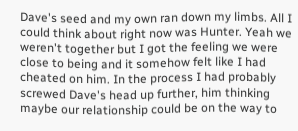Dave's seed and my own ran down my limbs. All I could think about right now was Hunter. Yeah we weren't together but I got the feeling we were close to being and it somehow felt like I had cheated on him. In the process I had probably screwed Dave's head up further, him thinking maybe our relationship could be on the way to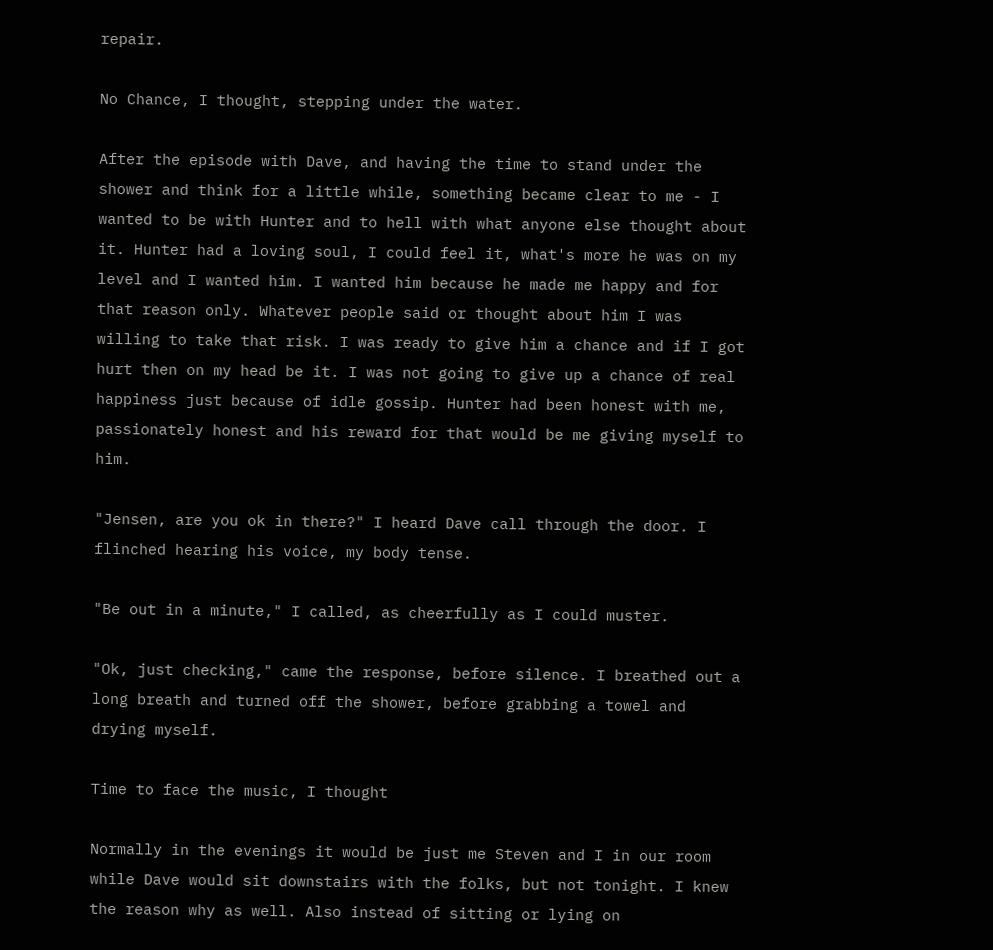repair.

No Chance, I thought, stepping under the water.

After the episode with Dave, and having the time to stand under the shower and think for a little while, something became clear to me - I wanted to be with Hunter and to hell with what anyone else thought about it. Hunter had a loving soul, I could feel it, what's more he was on my level and I wanted him. I wanted him because he made me happy and for that reason only. Whatever people said or thought about him I was willing to take that risk. I was ready to give him a chance and if I got hurt then on my head be it. I was not going to give up a chance of real happiness just because of idle gossip. Hunter had been honest with me, passionately honest and his reward for that would be me giving myself to him.

"Jensen, are you ok in there?" I heard Dave call through the door. I flinched hearing his voice, my body tense.

"Be out in a minute," I called, as cheerfully as I could muster.

"Ok, just checking," came the response, before silence. I breathed out a long breath and turned off the shower, before grabbing a towel and drying myself.

Time to face the music, I thought

Normally in the evenings it would be just me Steven and I in our room while Dave would sit downstairs with the folks, but not tonight. I knew the reason why as well. Also instead of sitting or lying on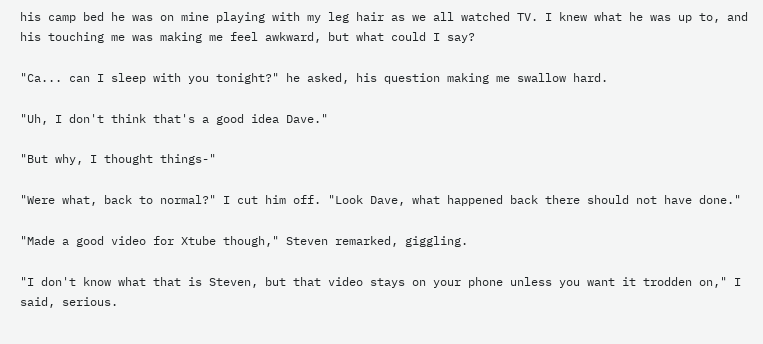his camp bed he was on mine playing with my leg hair as we all watched TV. I knew what he was up to, and his touching me was making me feel awkward, but what could I say?

"Ca... can I sleep with you tonight?" he asked, his question making me swallow hard.

"Uh, I don't think that's a good idea Dave."

"But why, I thought things-"

"Were what, back to normal?" I cut him off. "Look Dave, what happened back there should not have done."

"Made a good video for Xtube though," Steven remarked, giggling.

"I don't know what that is Steven, but that video stays on your phone unless you want it trodden on," I said, serious.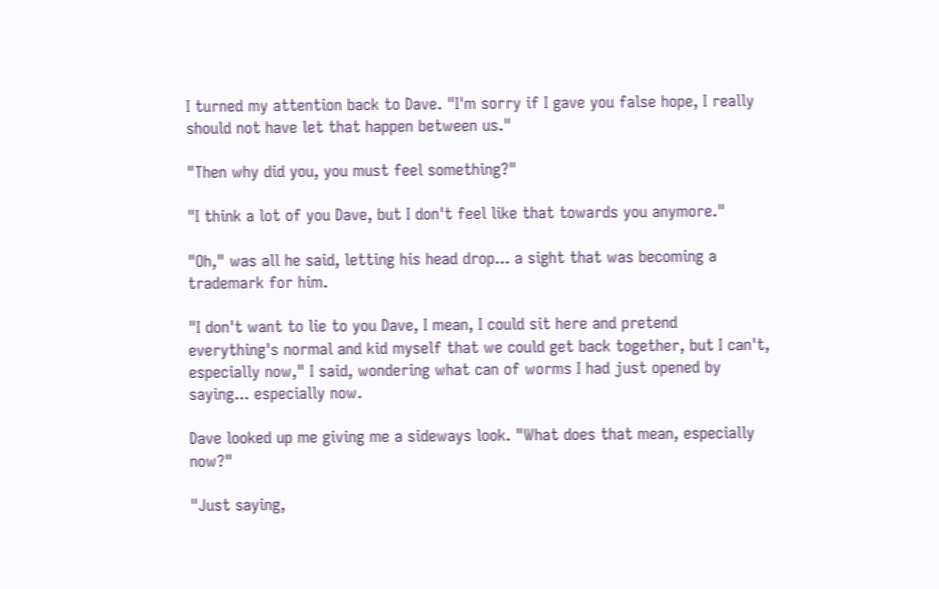I turned my attention back to Dave. "I'm sorry if I gave you false hope, I really should not have let that happen between us."

"Then why did you, you must feel something?"

"I think a lot of you Dave, but I don't feel like that towards you anymore."

"Oh," was all he said, letting his head drop... a sight that was becoming a trademark for him.

"I don't want to lie to you Dave, I mean, I could sit here and pretend everything's normal and kid myself that we could get back together, but I can't, especially now," I said, wondering what can of worms I had just opened by saying... especially now.

Dave looked up me giving me a sideways look. "What does that mean, especially now?"

"Just saying,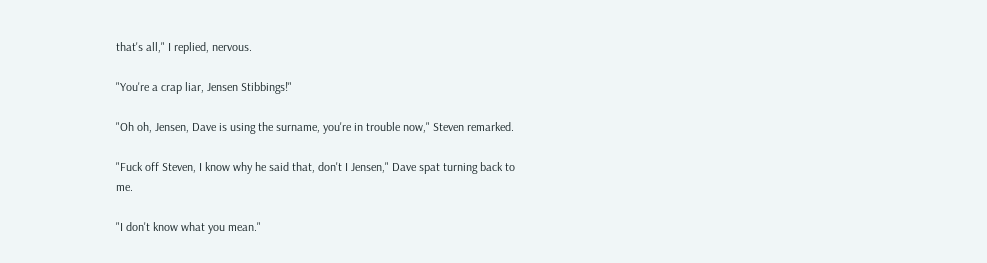that's all," I replied, nervous.

"You're a crap liar, Jensen Stibbings!"

"Oh oh, Jensen, Dave is using the surname, you're in trouble now," Steven remarked.

"Fuck off Steven, I know why he said that, don't I Jensen," Dave spat turning back to me.

"I don't know what you mean."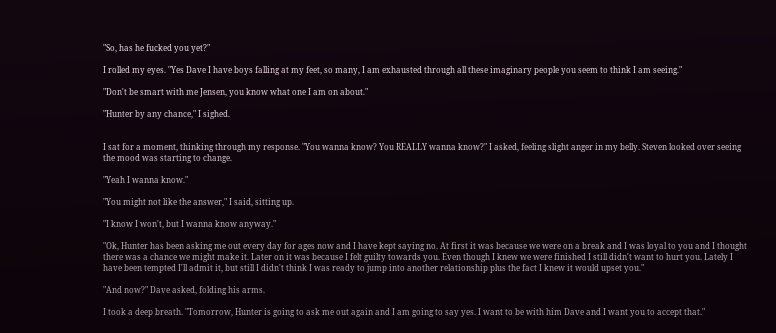"So, has he fucked you yet?"

I rolled my eyes. "Yes Dave I have boys falling at my feet, so many, I am exhausted through all these imaginary people you seem to think I am seeing."

"Don't be smart with me Jensen, you know what one I am on about."

"Hunter by any chance," I sighed.


I sat for a moment, thinking through my response. "You wanna know? You REALLY wanna know?" I asked, feeling slight anger in my belly. Steven looked over seeing the mood was starting to change.

"Yeah I wanna know."

"You might not like the answer," I said, sitting up.

"I know I won't, but I wanna know anyway."

"Ok, Hunter has been asking me out every day for ages now and I have kept saying no. At first it was because we were on a break and I was loyal to you and I thought there was a chance we might make it. Later on it was because I felt guilty towards you. Even though I knew we were finished I still didn't want to hurt you. Lately I have been tempted I'll admit it, but still I didn't think I was ready to jump into another relationship plus the fact I knew it would upset you."

"And now?" Dave asked, folding his arms.

I took a deep breath. "Tomorrow, Hunter is going to ask me out again and I am going to say yes. I want to be with him Dave and I want you to accept that."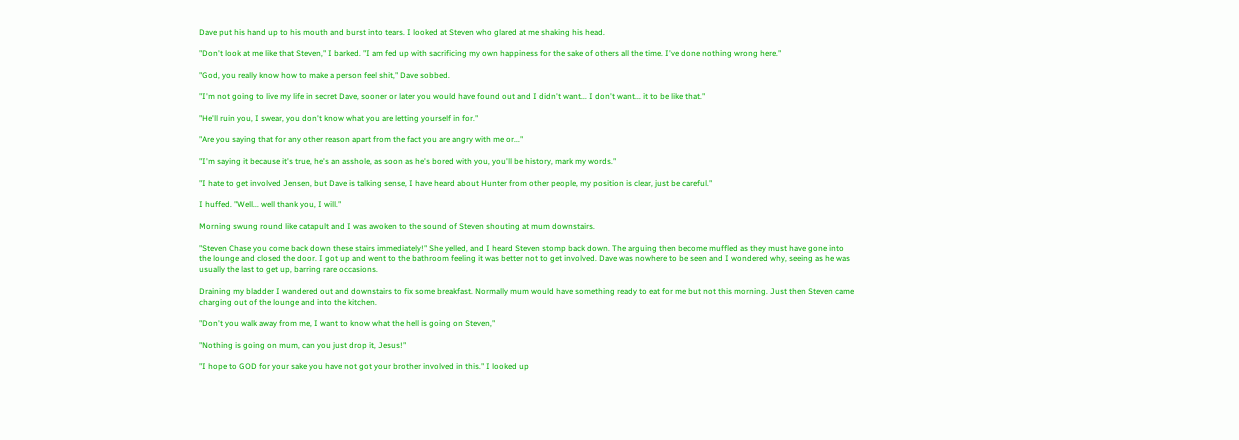Dave put his hand up to his mouth and burst into tears. I looked at Steven who glared at me shaking his head.

"Don't look at me like that Steven," I barked. "I am fed up with sacrificing my own happiness for the sake of others all the time. I've done nothing wrong here."

"God, you really know how to make a person feel shit," Dave sobbed.

"I'm not going to live my life in secret Dave, sooner or later you would have found out and I didn't want... I don't want... it to be like that."

"He'll ruin you, I swear, you don't know what you are letting yourself in for."

"Are you saying that for any other reason apart from the fact you are angry with me or..."

"I'm saying it because it's true, he's an asshole, as soon as he's bored with you, you'll be history, mark my words."

"I hate to get involved Jensen, but Dave is talking sense, I have heard about Hunter from other people, my position is clear, just be careful."

I huffed. "Well... well thank you, I will."

Morning swung round like catapult and I was awoken to the sound of Steven shouting at mum downstairs.

"Steven Chase you come back down these stairs immediately!" She yelled, and I heard Steven stomp back down. The arguing then become muffled as they must have gone into the lounge and closed the door. I got up and went to the bathroom feeling it was better not to get involved. Dave was nowhere to be seen and I wondered why, seeing as he was usually the last to get up, barring rare occasions.

Draining my bladder I wandered out and downstairs to fix some breakfast. Normally mum would have something ready to eat for me but not this morning. Just then Steven came charging out of the lounge and into the kitchen.

"Don't you walk away from me, I want to know what the hell is going on Steven,"

"Nothing is going on mum, can you just drop it, Jesus!"

"I hope to GOD for your sake you have not got your brother involved in this." I looked up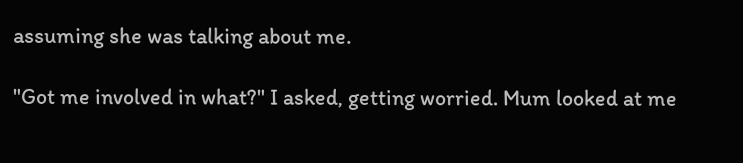assuming she was talking about me.

"Got me involved in what?" I asked, getting worried. Mum looked at me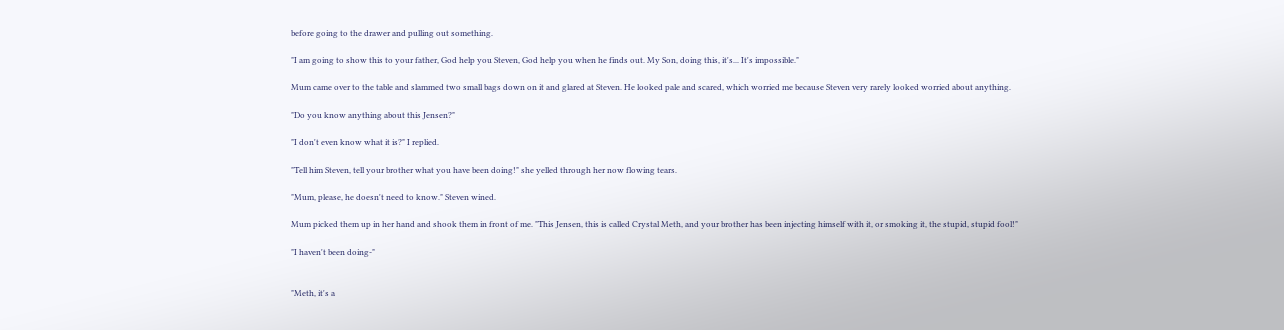before going to the drawer and pulling out something.

"I am going to show this to your father, God help you Steven, God help you when he finds out. My Son, doing this, it's... It's impossible."

Mum came over to the table and slammed two small bags down on it and glared at Steven. He looked pale and scared, which worried me because Steven very rarely looked worried about anything.

"Do you know anything about this Jensen?"

"I don't even know what it is?" I replied.

"Tell him Steven, tell your brother what you have been doing!" she yelled through her now flowing tears.

"Mum, please, he doesn't need to know." Steven wined.

Mum picked them up in her hand and shook them in front of me. "This Jensen, this is called Crystal Meth, and your brother has been injecting himself with it, or smoking it, the stupid, stupid fool!"

"I haven't been doing-"


"Meth, it's a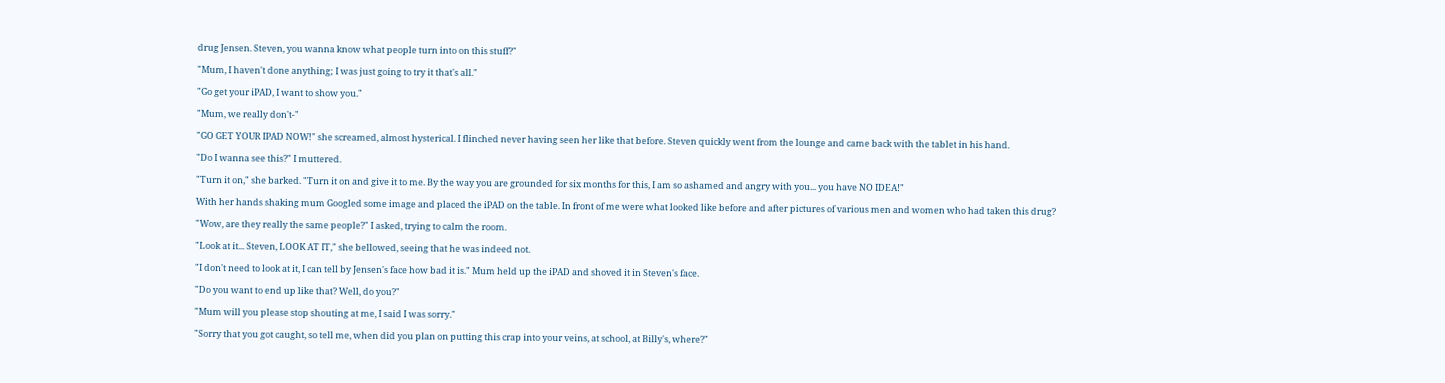drug Jensen. Steven, you wanna know what people turn into on this stuff?"

"Mum, I haven't done anything; I was just going to try it that's all."

"Go get your iPAD, I want to show you."

"Mum, we really don't-"

"GO GET YOUR IPAD NOW!" she screamed, almost hysterical. I flinched never having seen her like that before. Steven quickly went from the lounge and came back with the tablet in his hand.

"Do I wanna see this?" I muttered.

"Turn it on," she barked. "Turn it on and give it to me. By the way you are grounded for six months for this, I am so ashamed and angry with you... you have NO IDEA!"

With her hands shaking mum Googled some image and placed the iPAD on the table. In front of me were what looked like before and after pictures of various men and women who had taken this drug?

"Wow, are they really the same people?" I asked, trying to calm the room.

"Look at it... Steven, LOOK AT IT," she bellowed, seeing that he was indeed not.

"I don't need to look at it, I can tell by Jensen's face how bad it is." Mum held up the iPAD and shoved it in Steven's face.

"Do you want to end up like that? Well, do you?"

"Mum will you please stop shouting at me, I said I was sorry."

"Sorry that you got caught, so tell me, when did you plan on putting this crap into your veins, at school, at Billy's, where?"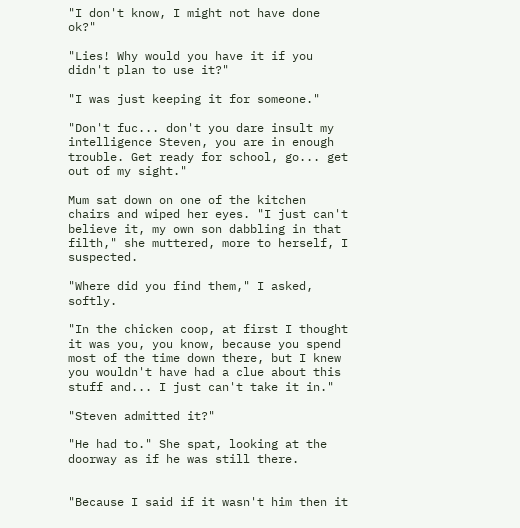"I don't know, I might not have done ok?"

"Lies! Why would you have it if you didn't plan to use it?"

"I was just keeping it for someone."

"Don't fuc... don't you dare insult my intelligence Steven, you are in enough trouble. Get ready for school, go... get out of my sight."

Mum sat down on one of the kitchen chairs and wiped her eyes. "I just can't believe it, my own son dabbling in that filth," she muttered, more to herself, I suspected.

"Where did you find them," I asked, softly.

"In the chicken coop, at first I thought it was you, you know, because you spend most of the time down there, but I knew you wouldn't have had a clue about this stuff and... I just can't take it in."

"Steven admitted it?"

"He had to." She spat, looking at the doorway as if he was still there.


"Because I said if it wasn't him then it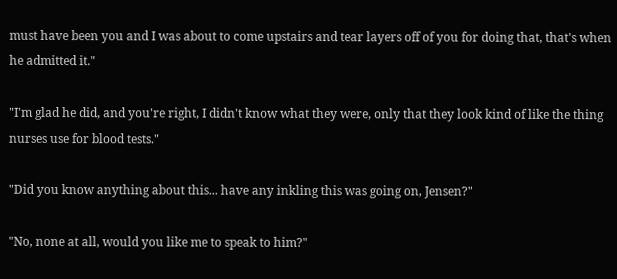must have been you and I was about to come upstairs and tear layers off of you for doing that, that's when he admitted it."

"I'm glad he did, and you're right, I didn't know what they were, only that they look kind of like the thing nurses use for blood tests."

"Did you know anything about this... have any inkling this was going on, Jensen?"

"No, none at all, would you like me to speak to him?"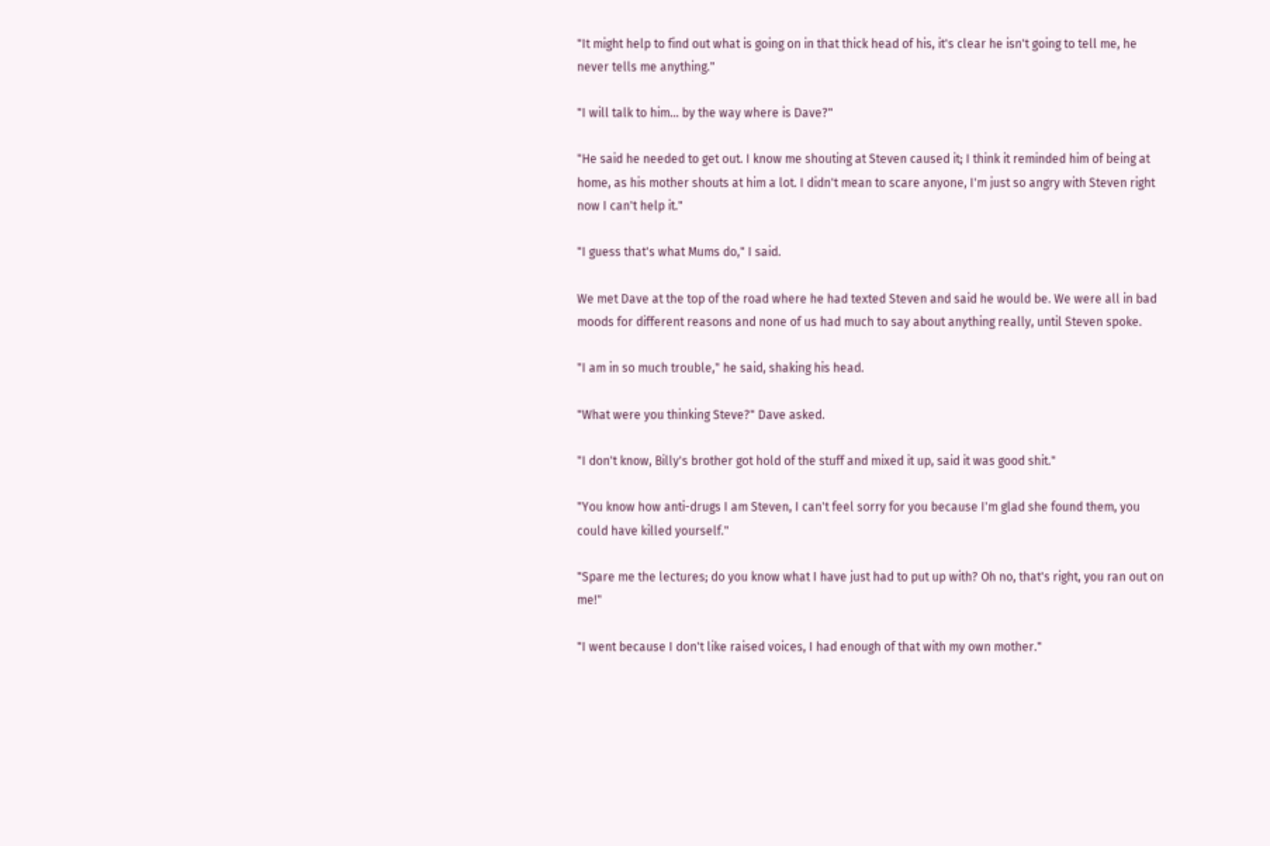"It might help to find out what is going on in that thick head of his, it's clear he isn't going to tell me, he never tells me anything."

"I will talk to him... by the way where is Dave?"

"He said he needed to get out. I know me shouting at Steven caused it; I think it reminded him of being at home, as his mother shouts at him a lot. I didn't mean to scare anyone, I'm just so angry with Steven right now I can't help it."

"I guess that's what Mums do," I said.

We met Dave at the top of the road where he had texted Steven and said he would be. We were all in bad moods for different reasons and none of us had much to say about anything really, until Steven spoke.

"I am in so much trouble," he said, shaking his head.

"What were you thinking Steve?" Dave asked.

"I don't know, Billy's brother got hold of the stuff and mixed it up, said it was good shit."

"You know how anti-drugs I am Steven, I can't feel sorry for you because I'm glad she found them, you could have killed yourself."

"Spare me the lectures; do you know what I have just had to put up with? Oh no, that's right, you ran out on me!"

"I went because I don't like raised voices, I had enough of that with my own mother."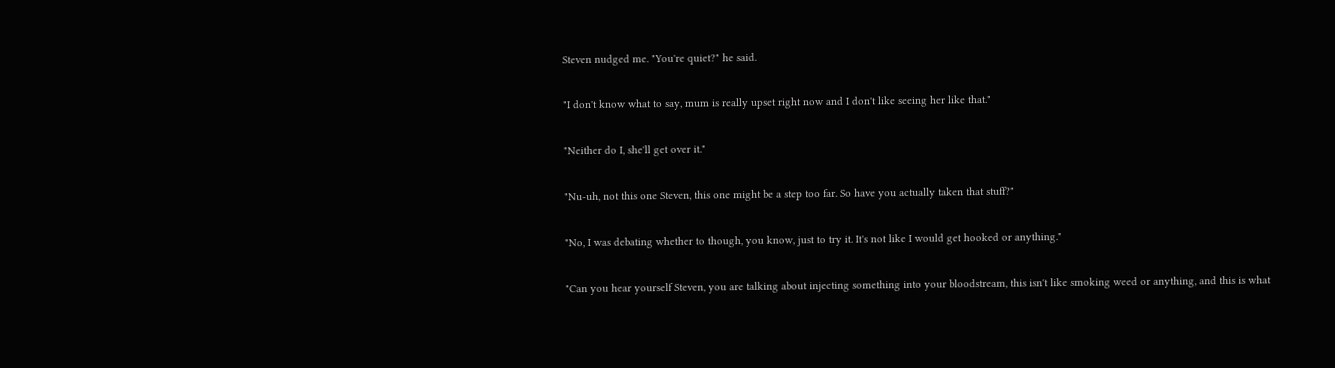Steven nudged me. "You're quiet?" he said.

"I don't know what to say, mum is really upset right now and I don't like seeing her like that."

"Neither do I, she'll get over it."

"Nu-uh, not this one Steven, this one might be a step too far. So have you actually taken that stuff?"

"No, I was debating whether to though, you know, just to try it. It's not like I would get hooked or anything."

"Can you hear yourself Steven, you are talking about injecting something into your bloodstream, this isn't like smoking weed or anything, and this is what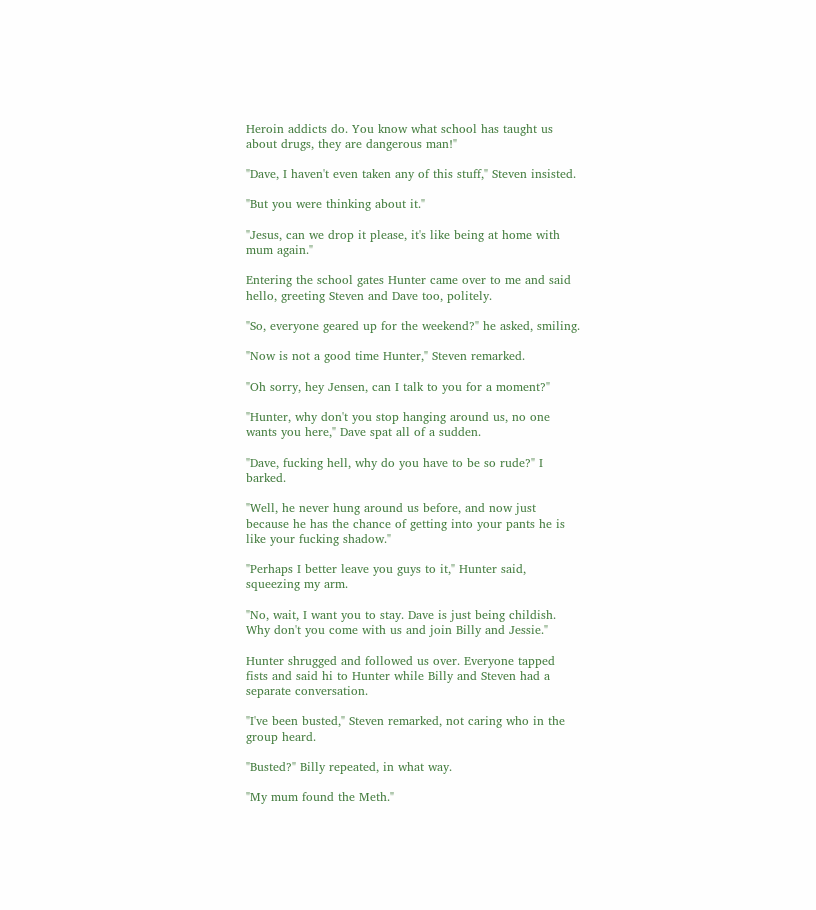Heroin addicts do. You know what school has taught us about drugs, they are dangerous man!"

"Dave, I haven't even taken any of this stuff," Steven insisted.

"But you were thinking about it."

"Jesus, can we drop it please, it's like being at home with mum again."

Entering the school gates Hunter came over to me and said hello, greeting Steven and Dave too, politely.

"So, everyone geared up for the weekend?" he asked, smiling.

"Now is not a good time Hunter," Steven remarked.

"Oh sorry, hey Jensen, can I talk to you for a moment?"

"Hunter, why don't you stop hanging around us, no one wants you here," Dave spat all of a sudden.

"Dave, fucking hell, why do you have to be so rude?" I barked.

"Well, he never hung around us before, and now just because he has the chance of getting into your pants he is like your fucking shadow."

"Perhaps I better leave you guys to it," Hunter said, squeezing my arm.

"No, wait, I want you to stay. Dave is just being childish. Why don't you come with us and join Billy and Jessie."

Hunter shrugged and followed us over. Everyone tapped fists and said hi to Hunter while Billy and Steven had a separate conversation.

"I've been busted," Steven remarked, not caring who in the group heard.

"Busted?" Billy repeated, in what way.

"My mum found the Meth."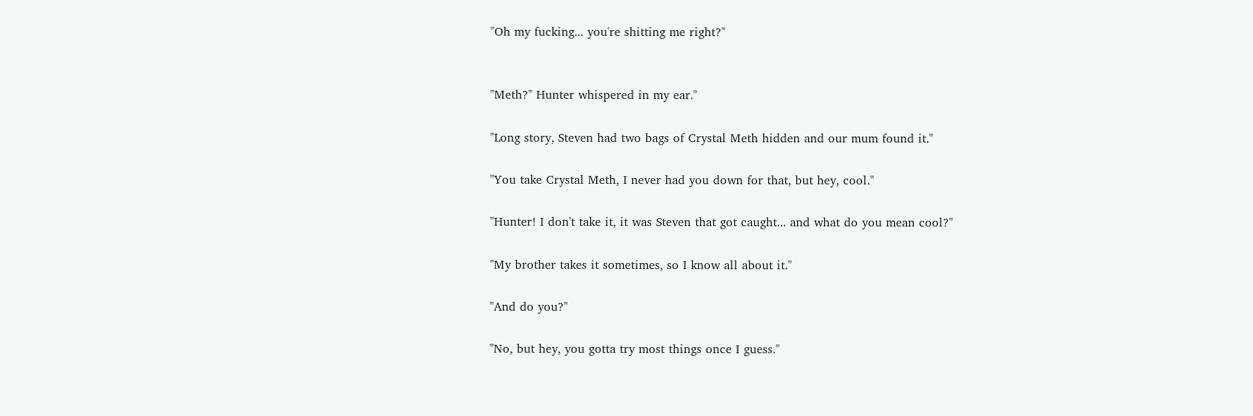"Oh my fucking... you're shitting me right?"


"Meth?" Hunter whispered in my ear."

"Long story, Steven had two bags of Crystal Meth hidden and our mum found it."

"You take Crystal Meth, I never had you down for that, but hey, cool."

"Hunter! I don't take it, it was Steven that got caught... and what do you mean cool?"

"My brother takes it sometimes, so I know all about it."

"And do you?"

"No, but hey, you gotta try most things once I guess."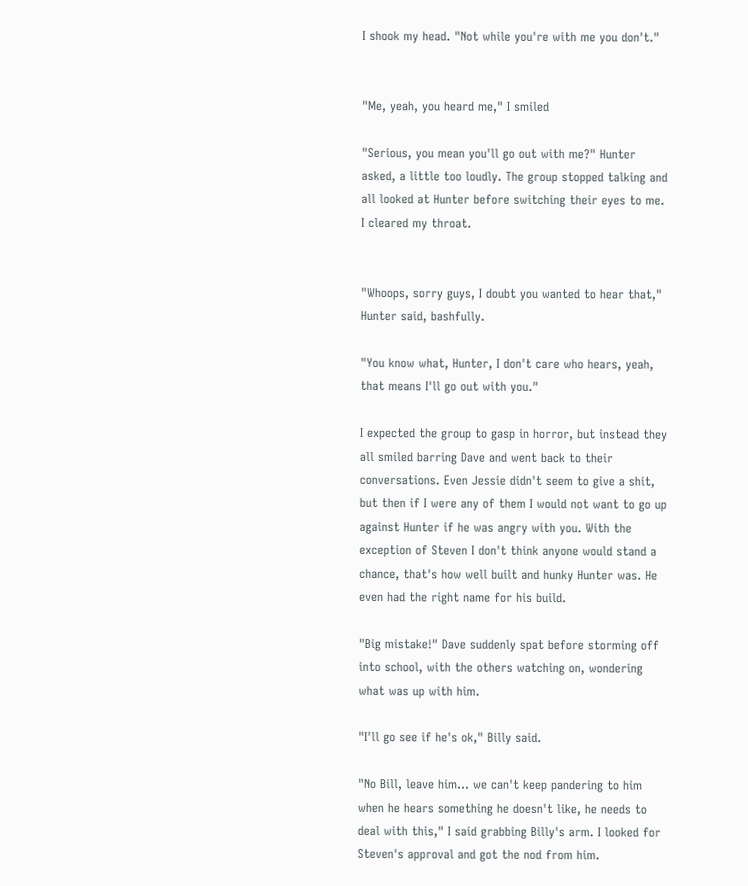I shook my head. "Not while you're with me you don't."


"Me, yeah, you heard me," I smiled

"Serious, you mean you'll go out with me?" Hunter asked, a little too loudly. The group stopped talking and all looked at Hunter before switching their eyes to me. I cleared my throat.


"Whoops, sorry guys, I doubt you wanted to hear that," Hunter said, bashfully.

"You know what, Hunter, I don't care who hears, yeah, that means I'll go out with you."

I expected the group to gasp in horror, but instead they all smiled barring Dave and went back to their conversations. Even Jessie didn't seem to give a shit, but then if I were any of them I would not want to go up against Hunter if he was angry with you. With the exception of Steven I don't think anyone would stand a chance, that's how well built and hunky Hunter was. He even had the right name for his build.

"Big mistake!" Dave suddenly spat before storming off into school, with the others watching on, wondering what was up with him.

"I'll go see if he's ok," Billy said.

"No Bill, leave him... we can't keep pandering to him when he hears something he doesn't like, he needs to deal with this," I said grabbing Billy's arm. I looked for Steven's approval and got the nod from him.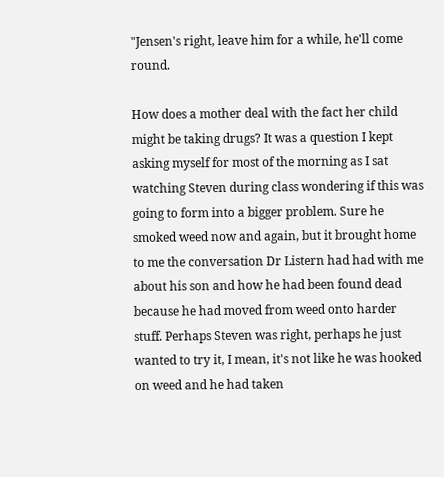"Jensen's right, leave him for a while, he'll come round.

How does a mother deal with the fact her child might be taking drugs? It was a question I kept asking myself for most of the morning as I sat watching Steven during class wondering if this was going to form into a bigger problem. Sure he smoked weed now and again, but it brought home to me the conversation Dr Listern had had with me about his son and how he had been found dead because he had moved from weed onto harder stuff. Perhaps Steven was right, perhaps he just wanted to try it, I mean, it's not like he was hooked on weed and he had taken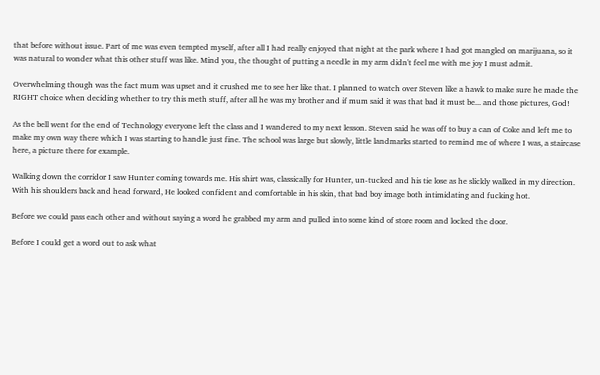that before without issue. Part of me was even tempted myself, after all I had really enjoyed that night at the park where I had got mangled on marijuana, so it was natural to wonder what this other stuff was like. Mind you, the thought of putting a needle in my arm didn't feel me with me joy I must admit.

Overwhelming though was the fact mum was upset and it crushed me to see her like that. I planned to watch over Steven like a hawk to make sure he made the RIGHT choice when deciding whether to try this meth stuff, after all he was my brother and if mum said it was that bad it must be... and those pictures, God!

As the bell went for the end of Technology everyone left the class and I wandered to my next lesson. Steven said he was off to buy a can of Coke and left me to make my own way there which I was starting to handle just fine. The school was large but slowly, little landmarks started to remind me of where I was, a staircase here, a picture there for example.

Walking down the corridor I saw Hunter coming towards me. His shirt was, classically for Hunter, un-tucked and his tie lose as he slickly walked in my direction. With his shoulders back and head forward, He looked confident and comfortable in his skin, that bad boy image both intimidating and fucking hot.

Before we could pass each other and without saying a word he grabbed my arm and pulled into some kind of store room and locked the door.

Before I could get a word out to ask what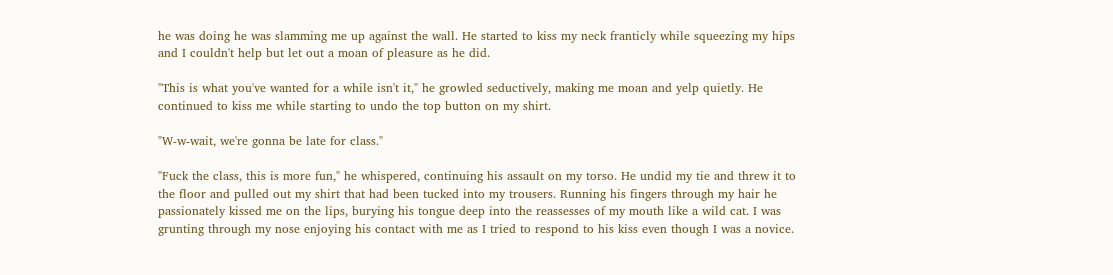he was doing he was slamming me up against the wall. He started to kiss my neck franticly while squeezing my hips and I couldn't help but let out a moan of pleasure as he did.

"This is what you've wanted for a while isn't it," he growled seductively, making me moan and yelp quietly. He continued to kiss me while starting to undo the top button on my shirt.

"W-w-wait, we're gonna be late for class."

"Fuck the class, this is more fun," he whispered, continuing his assault on my torso. He undid my tie and threw it to the floor and pulled out my shirt that had been tucked into my trousers. Running his fingers through my hair he passionately kissed me on the lips, burying his tongue deep into the reassesses of my mouth like a wild cat. I was grunting through my nose enjoying his contact with me as I tried to respond to his kiss even though I was a novice.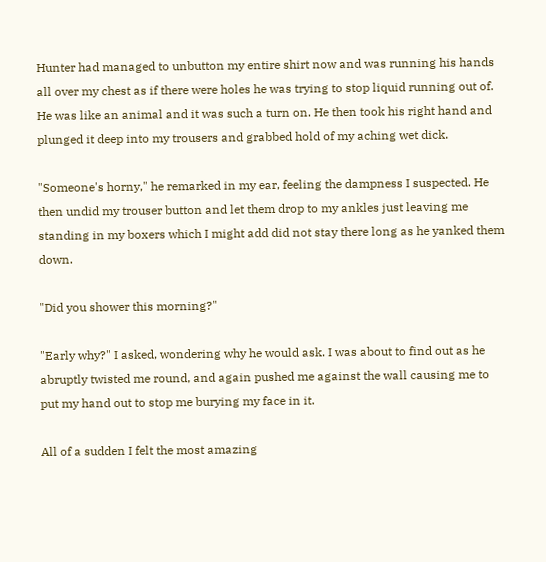Hunter had managed to unbutton my entire shirt now and was running his hands all over my chest as if there were holes he was trying to stop liquid running out of. He was like an animal and it was such a turn on. He then took his right hand and plunged it deep into my trousers and grabbed hold of my aching wet dick.

"Someone's horny," he remarked in my ear, feeling the dampness I suspected. He then undid my trouser button and let them drop to my ankles just leaving me standing in my boxers which I might add did not stay there long as he yanked them down.

"Did you shower this morning?"

"Early why?" I asked, wondering why he would ask. I was about to find out as he abruptly twisted me round, and again pushed me against the wall causing me to put my hand out to stop me burying my face in it.

All of a sudden I felt the most amazing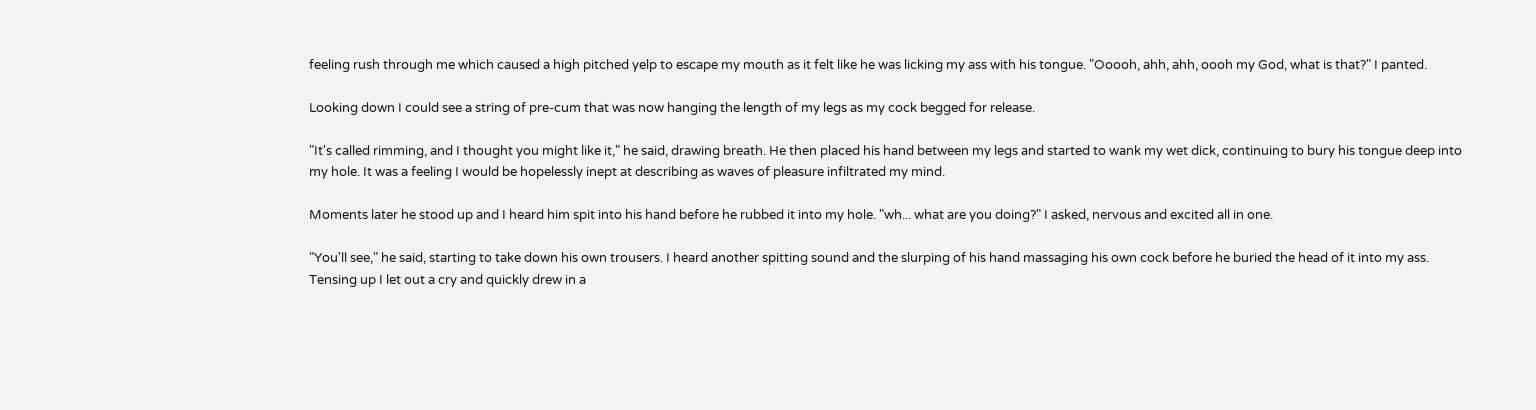feeling rush through me which caused a high pitched yelp to escape my mouth as it felt like he was licking my ass with his tongue. "Ooooh, ahh, ahh, oooh my God, what is that?" I panted.

Looking down I could see a string of pre-cum that was now hanging the length of my legs as my cock begged for release.

"It's called rimming, and I thought you might like it," he said, drawing breath. He then placed his hand between my legs and started to wank my wet dick, continuing to bury his tongue deep into my hole. It was a feeling I would be hopelessly inept at describing as waves of pleasure infiltrated my mind.

Moments later he stood up and I heard him spit into his hand before he rubbed it into my hole. "wh... what are you doing?" I asked, nervous and excited all in one.

"You'll see," he said, starting to take down his own trousers. I heard another spitting sound and the slurping of his hand massaging his own cock before he buried the head of it into my ass. Tensing up I let out a cry and quickly drew in a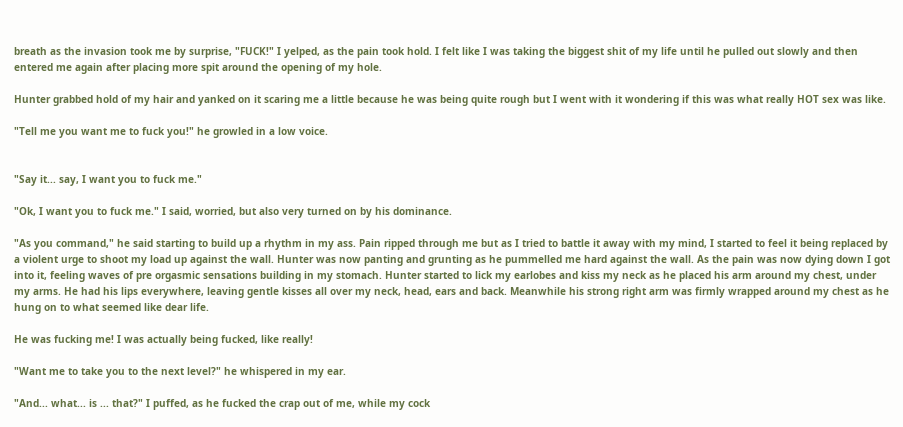breath as the invasion took me by surprise, "FUCK!" I yelped, as the pain took hold. I felt like I was taking the biggest shit of my life until he pulled out slowly and then entered me again after placing more spit around the opening of my hole.

Hunter grabbed hold of my hair and yanked on it scaring me a little because he was being quite rough but I went with it wondering if this was what really HOT sex was like.

"Tell me you want me to fuck you!" he growled in a low voice.


"Say it... say, I want you to fuck me."

"Ok, I want you to fuck me." I said, worried, but also very turned on by his dominance.

"As you command," he said starting to build up a rhythm in my ass. Pain ripped through me but as I tried to battle it away with my mind, I started to feel it being replaced by a violent urge to shoot my load up against the wall. Hunter was now panting and grunting as he pummelled me hard against the wall. As the pain was now dying down I got into it, feeling waves of pre orgasmic sensations building in my stomach. Hunter started to lick my earlobes and kiss my neck as he placed his arm around my chest, under my arms. He had his lips everywhere, leaving gentle kisses all over my neck, head, ears and back. Meanwhile his strong right arm was firmly wrapped around my chest as he hung on to what seemed like dear life.

He was fucking me! I was actually being fucked, like really!

"Want me to take you to the next level?" he whispered in my ear.

"And... what... is ... that?" I puffed, as he fucked the crap out of me, while my cock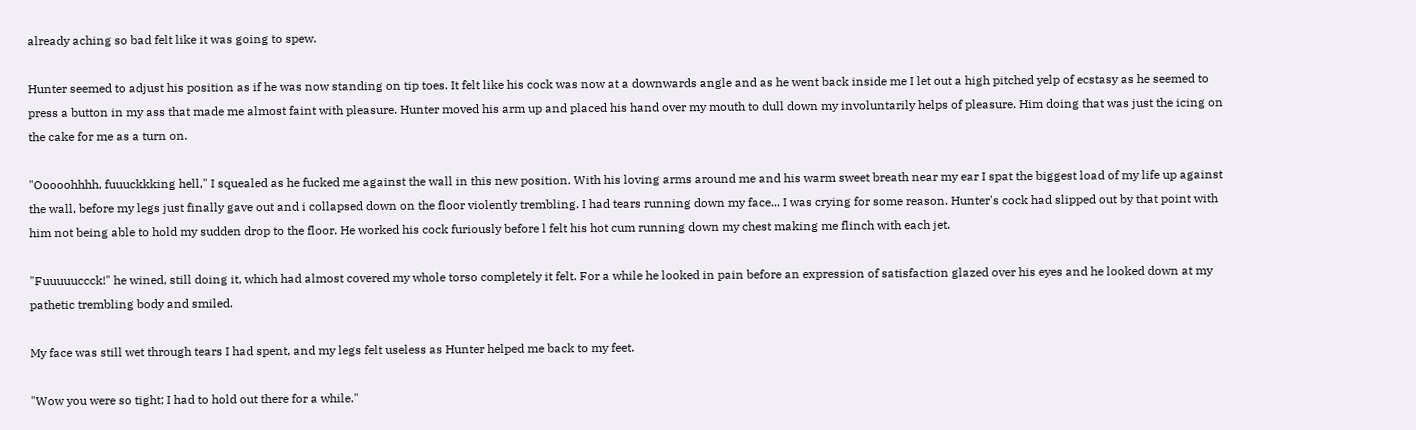already aching so bad felt like it was going to spew.

Hunter seemed to adjust his position as if he was now standing on tip toes. It felt like his cock was now at a downwards angle and as he went back inside me I let out a high pitched yelp of ecstasy as he seemed to press a button in my ass that made me almost faint with pleasure. Hunter moved his arm up and placed his hand over my mouth to dull down my involuntarily helps of pleasure. Him doing that was just the icing on the cake for me as a turn on.

"Ooooohhhh, fuuuckkking hell," I squealed as he fucked me against the wall in this new position. With his loving arms around me and his warm sweet breath near my ear I spat the biggest load of my life up against the wall, before my legs just finally gave out and i collapsed down on the floor violently trembling. I had tears running down my face... I was crying for some reason. Hunter's cock had slipped out by that point with him not being able to hold my sudden drop to the floor. He worked his cock furiously before l felt his hot cum running down my chest making me flinch with each jet.

"Fuuuuuccck!" he wined, still doing it, which had almost covered my whole torso completely it felt. For a while he looked in pain before an expression of satisfaction glazed over his eyes and he looked down at my pathetic trembling body and smiled.

My face was still wet through tears I had spent, and my legs felt useless as Hunter helped me back to my feet.

"Wow you were so tight; I had to hold out there for a while."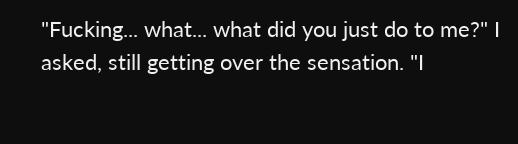"Fucking... what... what did you just do to me?" I asked, still getting over the sensation. "I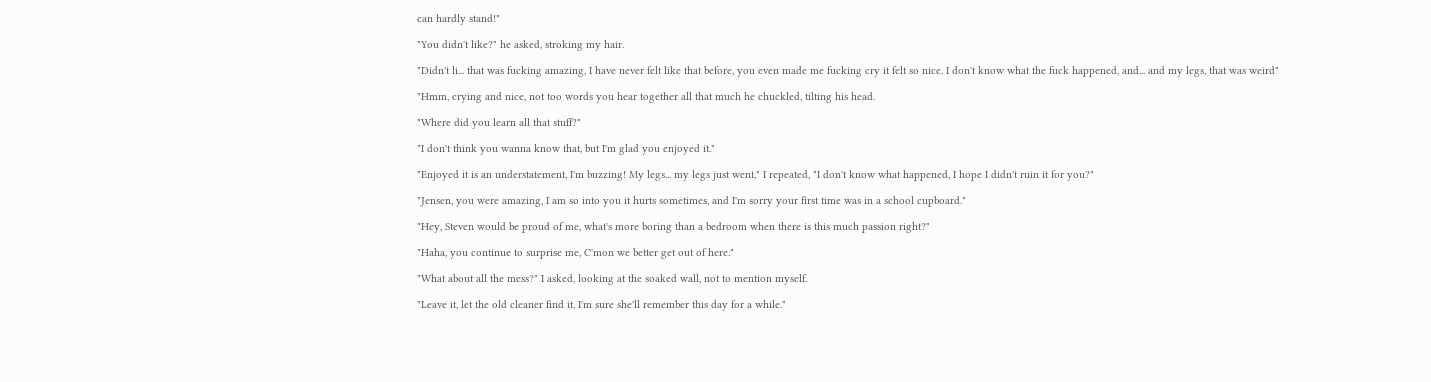can hardly stand!"

"You didn't like?" he asked, stroking my hair.

"Didn't li... that was fucking amazing, I have never felt like that before, you even made me fucking cry it felt so nice. I don't know what the fuck happened, and... and my legs, that was weird"

"Hmm, crying and nice, not too words you hear together all that much he chuckled, tilting his head.

"Where did you learn all that stuff?"

"I don't think you wanna know that, but I'm glad you enjoyed it."

"Enjoyed it is an understatement, I'm buzzing! My legs... my legs just went," I repeated, "I don't know what happened, I hope I didn't ruin it for you?"

"Jensen, you were amazing, I am so into you it hurts sometimes, and I'm sorry your first time was in a school cupboard."

"Hey, Steven would be proud of me, what's more boring than a bedroom when there is this much passion right?"

"Haha, you continue to surprise me, C'mon we better get out of here."

"What about all the mess?" I asked, looking at the soaked wall, not to mention myself.

"Leave it, let the old cleaner find it, I'm sure she'll remember this day for a while."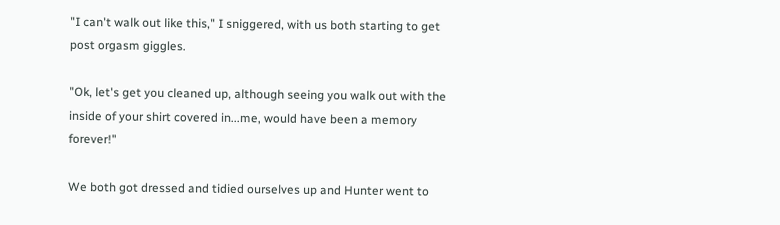"I can't walk out like this," I sniggered, with us both starting to get post orgasm giggles.

"Ok, let's get you cleaned up, although seeing you walk out with the inside of your shirt covered in...me, would have been a memory forever!"

We both got dressed and tidied ourselves up and Hunter went to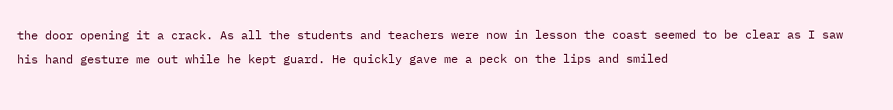the door opening it a crack. As all the students and teachers were now in lesson the coast seemed to be clear as I saw his hand gesture me out while he kept guard. He quickly gave me a peck on the lips and smiled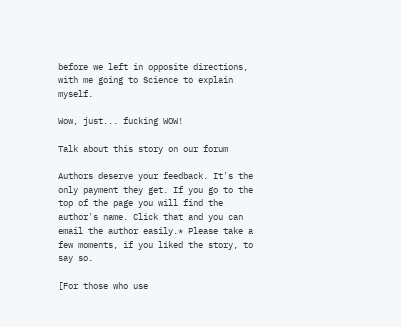before we left in opposite directions, with me going to Science to explain myself.

Wow, just... fucking WOW!

Talk about this story on our forum

Authors deserve your feedback. It's the only payment they get. If you go to the top of the page you will find the author's name. Click that and you can email the author easily.* Please take a few moments, if you liked the story, to say so.

[For those who use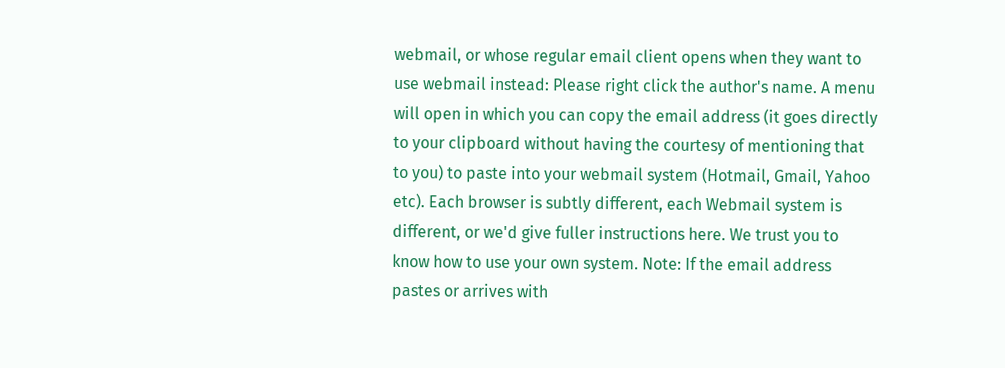webmail, or whose regular email client opens when they want to use webmail instead: Please right click the author's name. A menu will open in which you can copy the email address (it goes directly to your clipboard without having the courtesy of mentioning that to you) to paste into your webmail system (Hotmail, Gmail, Yahoo etc). Each browser is subtly different, each Webmail system is different, or we'd give fuller instructions here. We trust you to know how to use your own system. Note: If the email address pastes or arrives with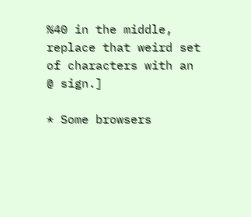%40 in the middle, replace that weird set of characters with an @ sign.]

* Some browsers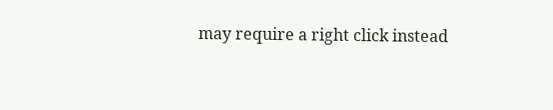may require a right click instead